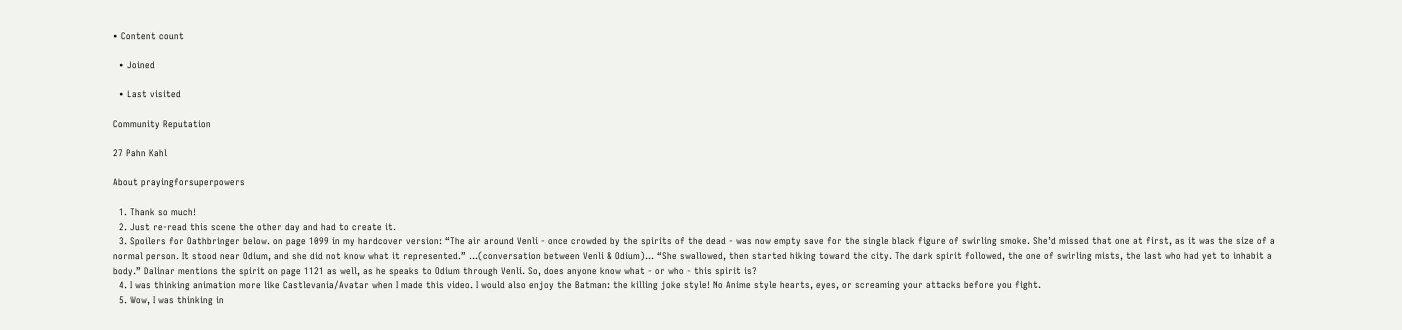• Content count

  • Joined

  • Last visited

Community Reputation

27 Pahn Kahl

About prayingforsuperpowers

  1. Thank so much!
  2. Just re-read this scene the other day and had to create it.
  3. Spoilers for Oathbringer below. on page 1099 in my hardcover version: “The air around Venli - once crowded by the spirits of the dead - was now empty save for the single black figure of swirling smoke. She’d missed that one at first, as it was the size of a normal person. It stood near Odium, and she did not know what it represented.” ...(conversation between Venli & Odium)... “She swallowed, then started hiking toward the city. The dark spirit followed, the one of swirling mists, the last who had yet to inhabit a body.” Dalinar mentions the spirit on page 1121 as well, as he speaks to Odium through Venli. So, does anyone know what - or who - this spirit is?
  4. I was thinking animation more like Castlevania/Avatar when I made this video. I would also enjoy the Batman: the killing joke style! No Anime style hearts, eyes, or screaming your attacks before you fight.
  5. Wow, I was thinking in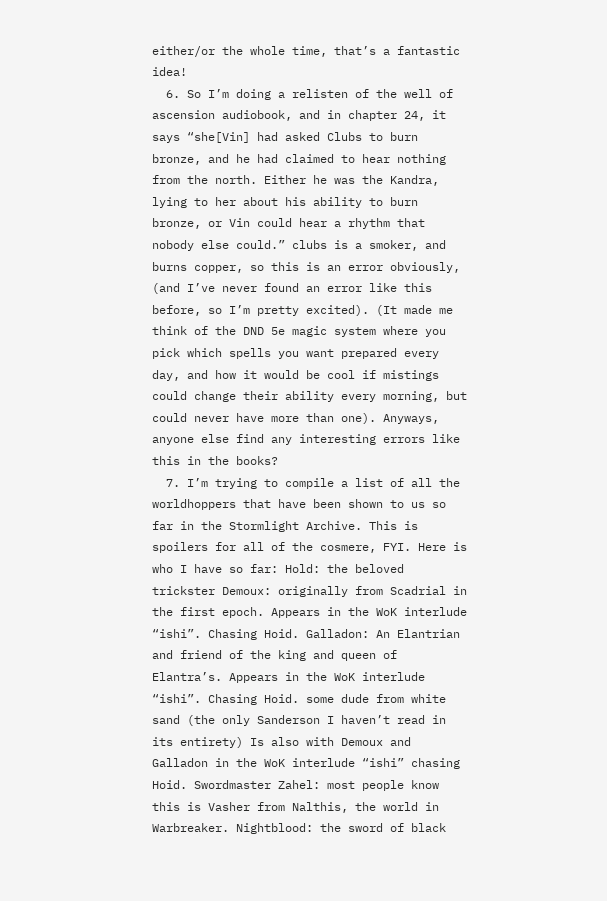either/or the whole time, that’s a fantastic idea!
  6. So I’m doing a relisten of the well of ascension audiobook, and in chapter 24, it says “she[Vin] had asked Clubs to burn bronze, and he had claimed to hear nothing from the north. Either he was the Kandra, lying to her about his ability to burn bronze, or Vin could hear a rhythm that nobody else could.” clubs is a smoker, and burns copper, so this is an error obviously, (and I’ve never found an error like this before, so I’m pretty excited). (It made me think of the DND 5e magic system where you pick which spells you want prepared every day, and how it would be cool if mistings could change their ability every morning, but could never have more than one). Anyways, anyone else find any interesting errors like this in the books?
  7. I’m trying to compile a list of all the worldhoppers that have been shown to us so far in the Stormlight Archive. This is spoilers for all of the cosmere, FYI. Here is who I have so far: Hold: the beloved trickster Demoux: originally from Scadrial in the first epoch. Appears in the WoK interlude “ishi”. Chasing Hoid. Galladon: An Elantrian and friend of the king and queen of Elantra’s. Appears in the WoK interlude “ishi”. Chasing Hoid. some dude from white sand (the only Sanderson I haven’t read in its entirety) Is also with Demoux and Galladon in the WoK interlude “ishi” chasing Hoid. Swordmaster Zahel: most people know this is Vasher from Nalthis, the world in Warbreaker. Nightblood: the sword of black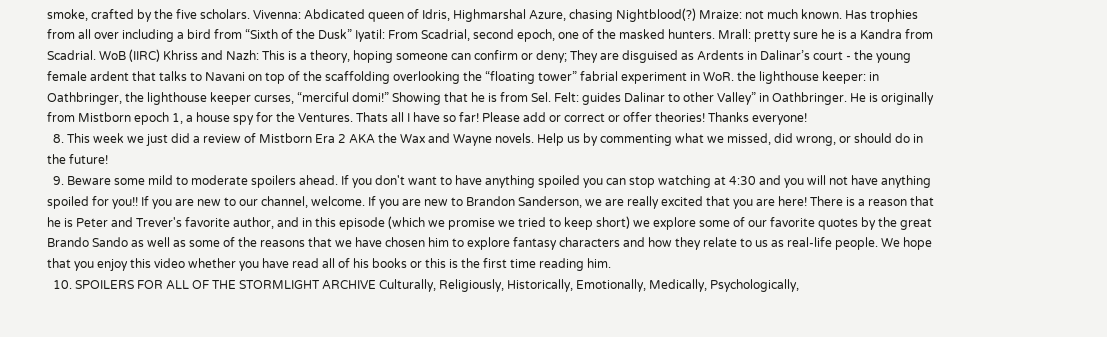smoke, crafted by the five scholars. Vivenna: Abdicated queen of Idris, Highmarshal Azure, chasing Nightblood(?) Mraize: not much known. Has trophies from all over including a bird from “Sixth of the Dusk” Iyatil: From Scadrial, second epoch, one of the masked hunters. Mrall: pretty sure he is a Kandra from Scadrial. WoB (IIRC) Khriss and Nazh: This is a theory, hoping someone can confirm or deny; They are disguised as Ardents in Dalinar’s court - the young female ardent that talks to Navani on top of the scaffolding overlooking the “floating tower” fabrial experiment in WoR. the lighthouse keeper: in Oathbringer, the lighthouse keeper curses, “merciful domi!” Showing that he is from Sel. Felt: guides Dalinar to other Valley” in Oathbringer. He is originally from Mistborn epoch 1, a house spy for the Ventures. Thats all I have so far! Please add or correct or offer theories! Thanks everyone!
  8. This week we just did a review of Mistborn Era 2 AKA the Wax and Wayne novels. Help us by commenting what we missed, did wrong, or should do in the future!
  9. Beware some mild to moderate spoilers ahead. If you don't want to have anything spoiled you can stop watching at 4:30 and you will not have anything spoiled for you!! If you are new to our channel, welcome. If you are new to Brandon Sanderson, we are really excited that you are here! There is a reason that he is Peter and Trever's favorite author, and in this episode (which we promise we tried to keep short) we explore some of our favorite quotes by the great Brando Sando as well as some of the reasons that we have chosen him to explore fantasy characters and how they relate to us as real-life people. We hope that you enjoy this video whether you have read all of his books or this is the first time reading him.
  10. SPOILERS FOR ALL OF THE STORMLIGHT ARCHIVE Culturally, Religiously, Historically, Emotionally, Medically, Psychologically,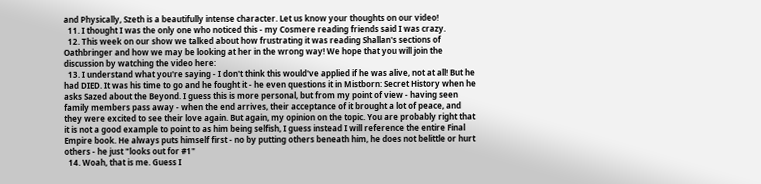and Physically, Szeth is a beautifully intense character. Let us know your thoughts on our video!
  11. I thought I was the only one who noticed this - my Cosmere reading friends said I was crazy.
  12. This week on our show we talked about how frustrating it was reading Shallan's sections of Oathbringer and how we may be looking at her in the wrong way! We hope that you will join the discussion by watching the video here:
  13. I understand what you're saying - I don't think this would've applied if he was alive, not at all! But he had DIED. It was his time to go and he fought it - he even questions it in Mistborn: Secret History when he asks Sazed about the Beyond. I guess this is more personal, but from my point of view - having seen family members pass away - when the end arrives, their acceptance of it brought a lot of peace, and they were excited to see their love again. But again, my opinion on the topic. You are probably right that it is not a good example to point to as him being selfish, I guess instead I will reference the entire Final Empire book. He always puts himself first - no by putting others beneath him, he does not belittle or hurt others - he just "looks out for #1"
  14. Woah, that is me. Guess I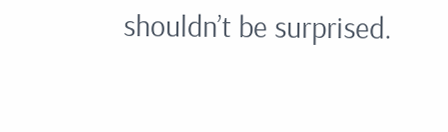shouldn’t be surprised.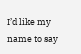I’d like my name to say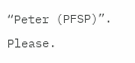“Peter (PFSP)”. Please.